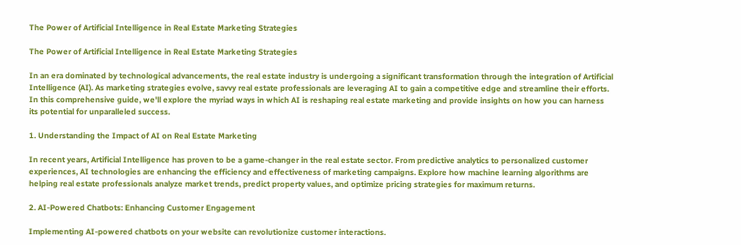The Power of Artificial Intelligence in Real Estate Marketing Strategies

The Power of Artificial Intelligence in Real Estate Marketing Strategies

In an era dominated by technological advancements, the real estate industry is undergoing a significant transformation through the integration of Artificial Intelligence (AI). As marketing strategies evolve, savvy real estate professionals are leveraging AI to gain a competitive edge and streamline their efforts. In this comprehensive guide, we'll explore the myriad ways in which AI is reshaping real estate marketing and provide insights on how you can harness its potential for unparalleled success.

1. Understanding the Impact of AI on Real Estate Marketing

In recent years, Artificial Intelligence has proven to be a game-changer in the real estate sector. From predictive analytics to personalized customer experiences, AI technologies are enhancing the efficiency and effectiveness of marketing campaigns. Explore how machine learning algorithms are helping real estate professionals analyze market trends, predict property values, and optimize pricing strategies for maximum returns.

2. AI-Powered Chatbots: Enhancing Customer Engagement

Implementing AI-powered chatbots on your website can revolutionize customer interactions.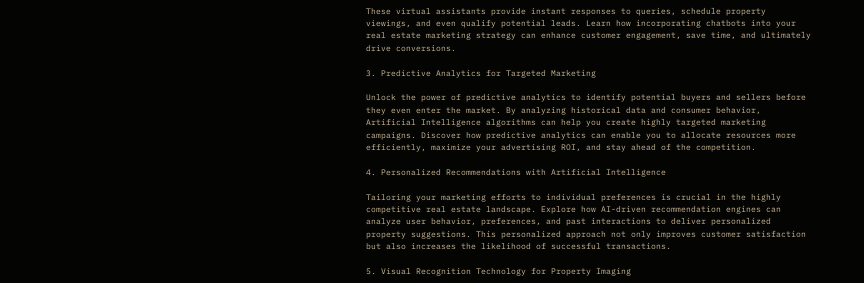These virtual assistants provide instant responses to queries, schedule property viewings, and even qualify potential leads. Learn how incorporating chatbots into your real estate marketing strategy can enhance customer engagement, save time, and ultimately drive conversions.

3. Predictive Analytics for Targeted Marketing

Unlock the power of predictive analytics to identify potential buyers and sellers before they even enter the market. By analyzing historical data and consumer behavior, Artificial Intelligence algorithms can help you create highly targeted marketing campaigns. Discover how predictive analytics can enable you to allocate resources more efficiently, maximize your advertising ROI, and stay ahead of the competition.

4. Personalized Recommendations with Artificial Intelligence

Tailoring your marketing efforts to individual preferences is crucial in the highly competitive real estate landscape. Explore how AI-driven recommendation engines can analyze user behavior, preferences, and past interactions to deliver personalized property suggestions. This personalized approach not only improves customer satisfaction but also increases the likelihood of successful transactions.

5. Visual Recognition Technology for Property Imaging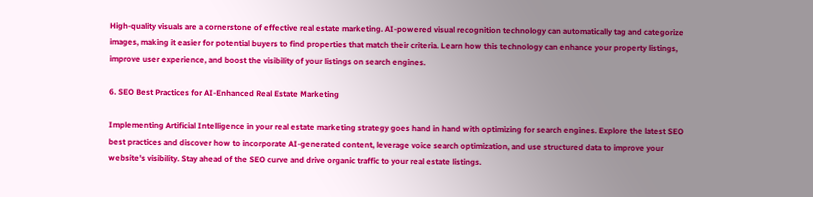High-quality visuals are a cornerstone of effective real estate marketing. AI-powered visual recognition technology can automatically tag and categorize images, making it easier for potential buyers to find properties that match their criteria. Learn how this technology can enhance your property listings, improve user experience, and boost the visibility of your listings on search engines.

6. SEO Best Practices for AI-Enhanced Real Estate Marketing

Implementing Artificial Intelligence in your real estate marketing strategy goes hand in hand with optimizing for search engines. Explore the latest SEO best practices and discover how to incorporate AI-generated content, leverage voice search optimization, and use structured data to improve your website's visibility. Stay ahead of the SEO curve and drive organic traffic to your real estate listings.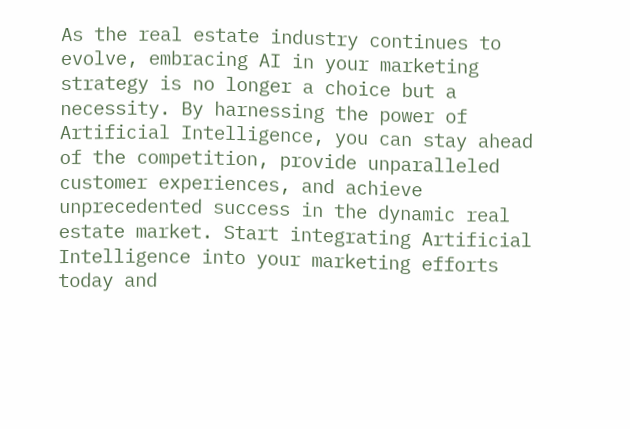As the real estate industry continues to evolve, embracing AI in your marketing strategy is no longer a choice but a necessity. By harnessing the power of Artificial Intelligence, you can stay ahead of the competition, provide unparalleled customer experiences, and achieve unprecedented success in the dynamic real estate market. Start integrating Artificial Intelligence into your marketing efforts today and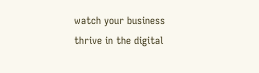watch your business thrive in the digital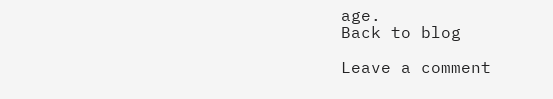age.
Back to blog

Leave a comment